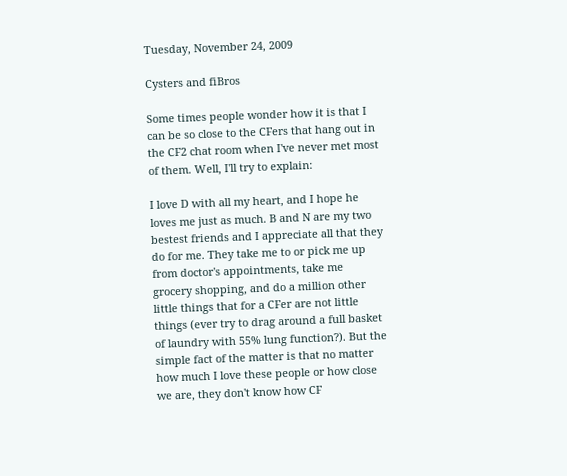Tuesday, November 24, 2009

Cysters and fiBros

Some times people wonder how it is that I can be so close to the CFers that hang out in the CF2 chat room when I've never met most of them. Well, I'll try to explain:

I love D with all my heart, and I hope he loves me just as much. B and N are my two bestest friends and I appreciate all that they do for me. They take me to or pick me up from doctor's appointments, take me grocery shopping, and do a million other little things that for a CFer are not little things (ever try to drag around a full basket of laundry with 55% lung function?). But the simple fact of the matter is that no matter how much I love these people or how close we are, they don't know how CF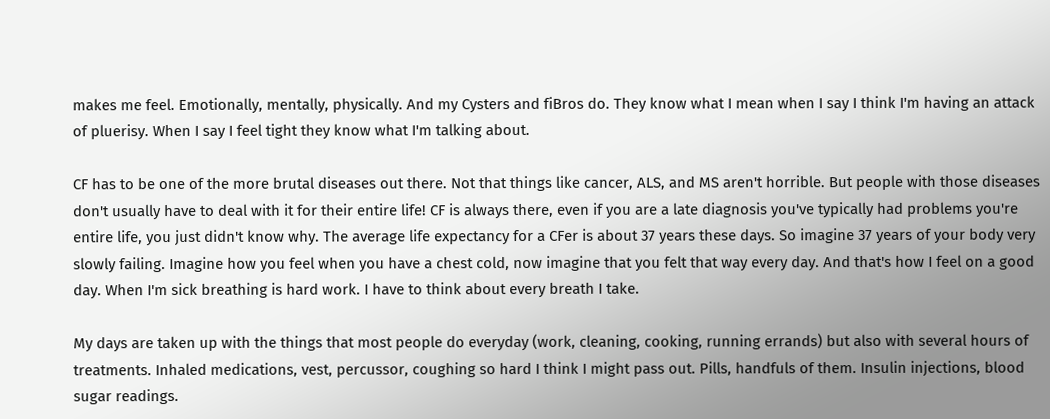makes me feel. Emotionally, mentally, physically. And my Cysters and fiBros do. They know what I mean when I say I think I'm having an attack of pluerisy. When I say I feel tight they know what I'm talking about.

CF has to be one of the more brutal diseases out there. Not that things like cancer, ALS, and MS aren't horrible. But people with those diseases don't usually have to deal with it for their entire life! CF is always there, even if you are a late diagnosis you've typically had problems you're entire life, you just didn't know why. The average life expectancy for a CFer is about 37 years these days. So imagine 37 years of your body very slowly failing. Imagine how you feel when you have a chest cold, now imagine that you felt that way every day. And that's how I feel on a good day. When I'm sick breathing is hard work. I have to think about every breath I take.

My days are taken up with the things that most people do everyday (work, cleaning, cooking, running errands) but also with several hours of treatments. Inhaled medications, vest, percussor, coughing so hard I think I might pass out. Pills, handfuls of them. Insulin injections, blood sugar readings.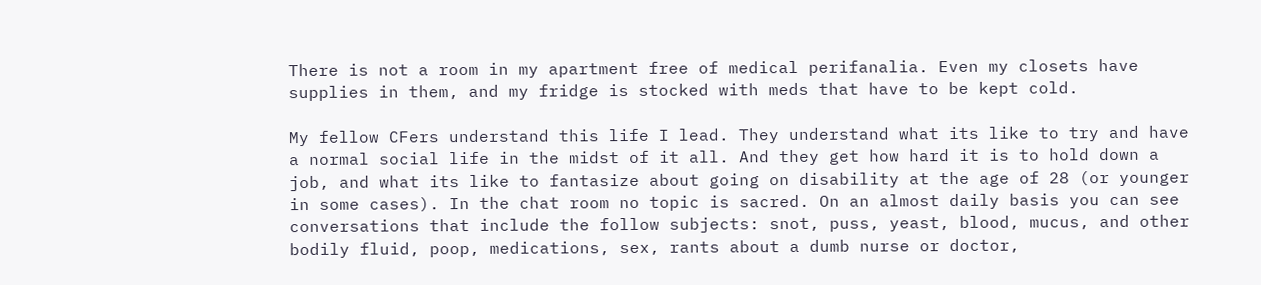There is not a room in my apartment free of medical perifanalia. Even my closets have supplies in them, and my fridge is stocked with meds that have to be kept cold.

My fellow CFers understand this life I lead. They understand what its like to try and have a normal social life in the midst of it all. And they get how hard it is to hold down a job, and what its like to fantasize about going on disability at the age of 28 (or younger in some cases). In the chat room no topic is sacred. On an almost daily basis you can see conversations that include the follow subjects: snot, puss, yeast, blood, mucus, and other bodily fluid, poop, medications, sex, rants about a dumb nurse or doctor,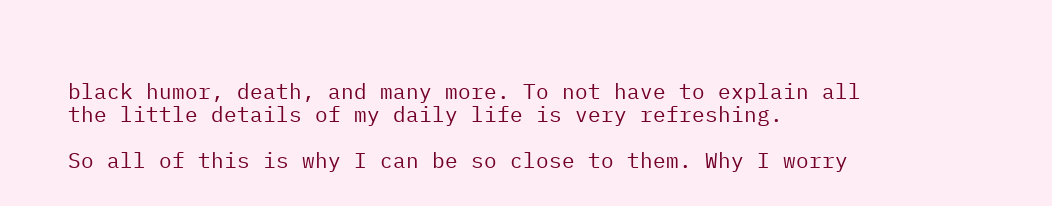black humor, death, and many more. To not have to explain all the little details of my daily life is very refreshing.

So all of this is why I can be so close to them. Why I worry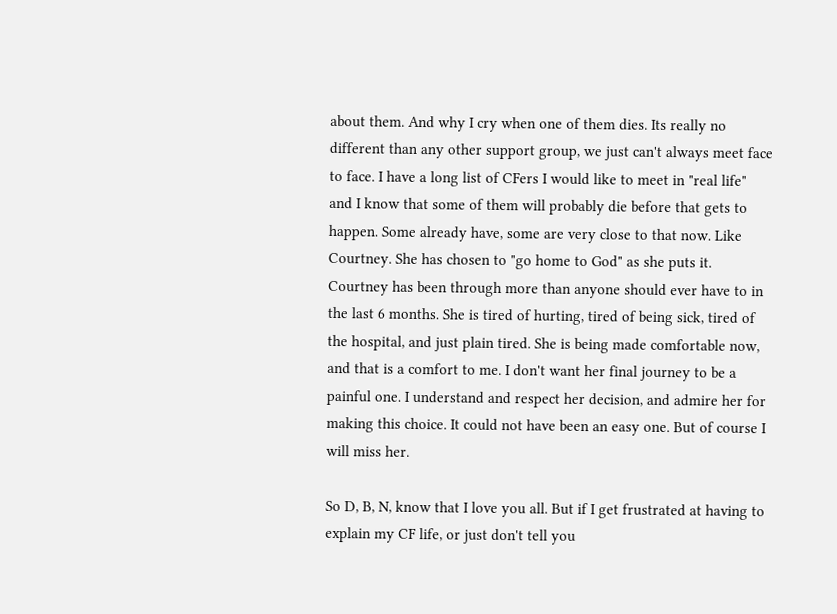about them. And why I cry when one of them dies. Its really no different than any other support group, we just can't always meet face to face. I have a long list of CFers I would like to meet in "real life" and I know that some of them will probably die before that gets to happen. Some already have, some are very close to that now. Like Courtney. She has chosen to "go home to God" as she puts it. Courtney has been through more than anyone should ever have to in the last 6 months. She is tired of hurting, tired of being sick, tired of the hospital, and just plain tired. She is being made comfortable now, and that is a comfort to me. I don't want her final journey to be a painful one. I understand and respect her decision, and admire her for making this choice. It could not have been an easy one. But of course I will miss her.

So D, B, N, know that I love you all. But if I get frustrated at having to explain my CF life, or just don't tell you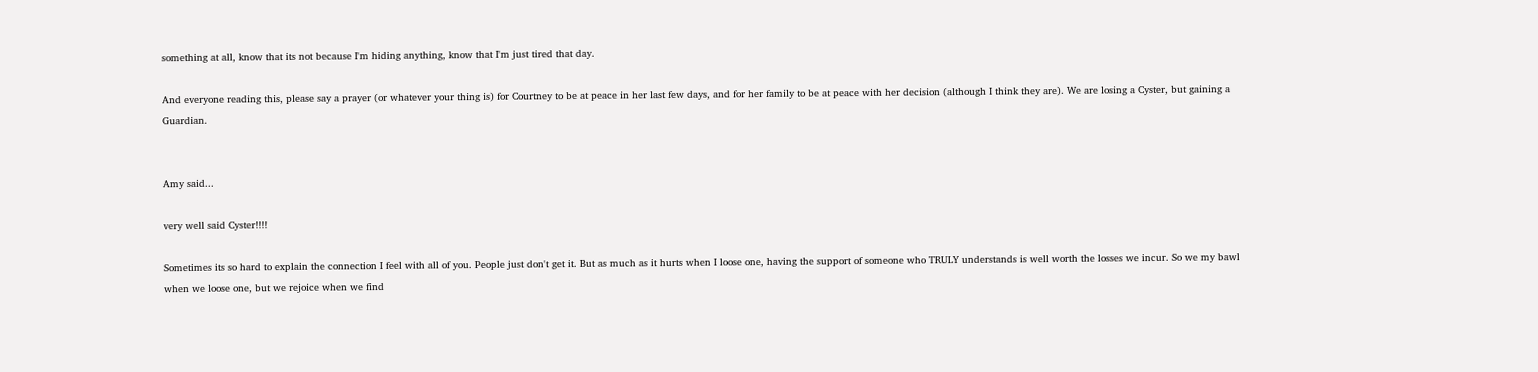something at all, know that its not because I'm hiding anything, know that I'm just tired that day.

And everyone reading this, please say a prayer (or whatever your thing is) for Courtney to be at peace in her last few days, and for her family to be at peace with her decision (although I think they are). We are losing a Cyster, but gaining a Guardian.


Amy said...

very well said Cyster!!!!

Sometimes its so hard to explain the connection I feel with all of you. People just don't get it. But as much as it hurts when I loose one, having the support of someone who TRULY understands is well worth the losses we incur. So we my bawl when we loose one, but we rejoice when we find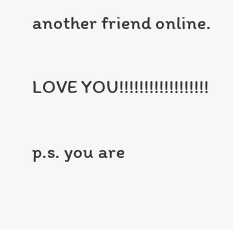another friend online.

LOVE YOU!!!!!!!!!!!!!!!!!!

p.s. you are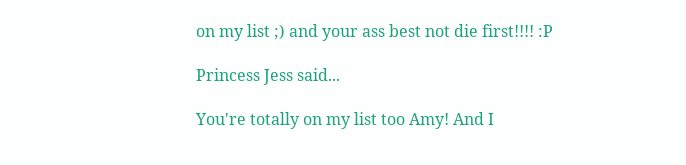on my list ;) and your ass best not die first!!!! :P

Princess Jess said...

You're totally on my list too Amy! And I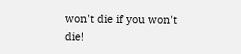won't die if you won't die!